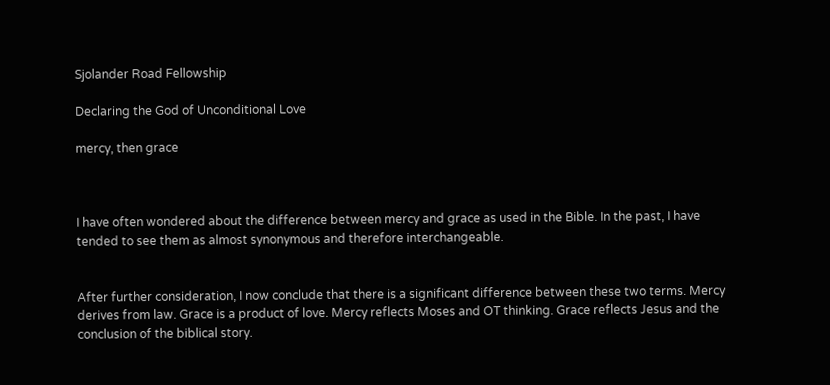Sjolander Road Fellowship

Declaring the God of Unconditional Love

mercy, then grace



I have often wondered about the difference between mercy and grace as used in the Bible. In the past, I have tended to see them as almost synonymous and therefore interchangeable.


After further consideration, I now conclude that there is a significant difference between these two terms. Mercy derives from law. Grace is a product of love. Mercy reflects Moses and OT thinking. Grace reflects Jesus and the conclusion of the biblical story.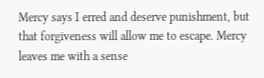Mercy says I erred and deserve punishment, but that forgiveness will allow me to escape. Mercy leaves me with a sense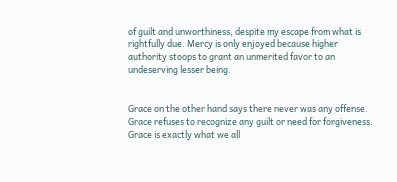of guilt and unworthiness, despite my escape from what is rightfully due. Mercy is only enjoyed because higher authority stoops to grant an unmerited favor to an undeserving lesser being.


Grace on the other hand says there never was any offense. Grace refuses to recognize any guilt or need for forgiveness. Grace is exactly what we all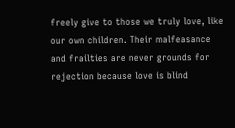freely give to those we truly love, like our own children. Their malfeasance and frailties are never grounds for rejection because love is blind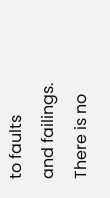to faults and failings. There is no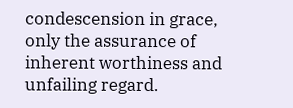condescension in grace, only the assurance of inherent worthiness and unfailing regard.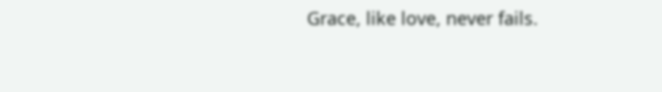Grace, like love, never fails.